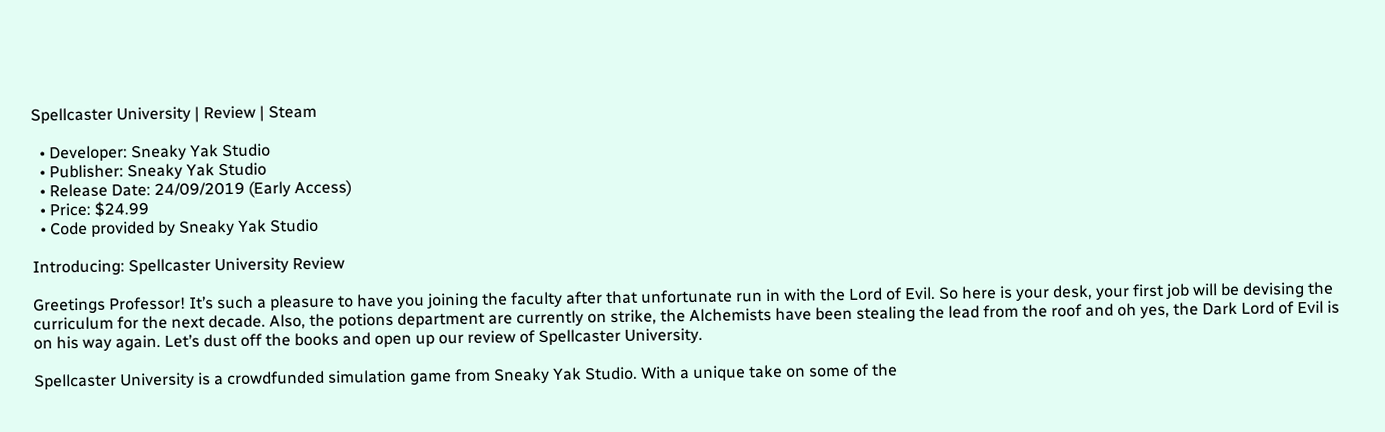Spellcaster University | Review | Steam

  • Developer: Sneaky Yak Studio
  • Publisher: Sneaky Yak Studio
  • Release Date: 24/09/2019 (Early Access)
  • Price: $24.99
  • Code provided by Sneaky Yak Studio

Introducing: Spellcaster University Review

Greetings Professor! It’s such a pleasure to have you joining the faculty after that unfortunate run in with the Lord of Evil. So here is your desk, your first job will be devising the curriculum for the next decade. Also, the potions department are currently on strike, the Alchemists have been stealing the lead from the roof and oh yes, the Dark Lord of Evil is on his way again. Let’s dust off the books and open up our review of Spellcaster University.

Spellcaster University is a crowdfunded simulation game from Sneaky Yak Studio. With a unique take on some of the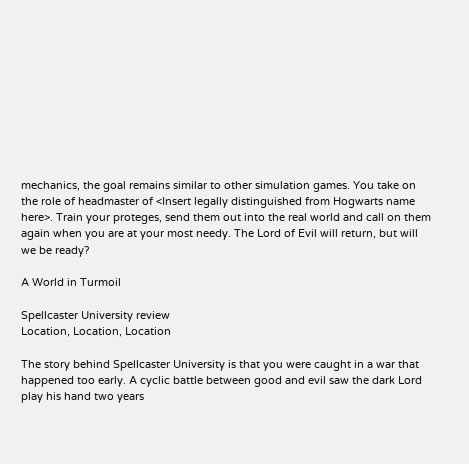mechanics, the goal remains similar to other simulation games. You take on the role of headmaster of <Insert legally distinguished from Hogwarts name here>. Train your proteges, send them out into the real world and call on them again when you are at your most needy. The Lord of Evil will return, but will we be ready?

A World in Turmoil

Spellcaster University review
Location, Location, Location

The story behind Spellcaster University is that you were caught in a war that happened too early. A cyclic battle between good and evil saw the dark Lord play his hand two years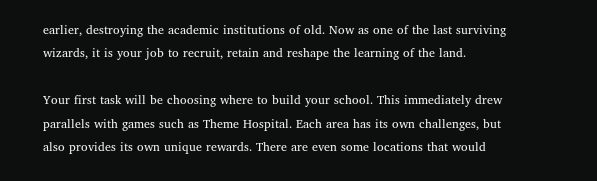earlier, destroying the academic institutions of old. Now as one of the last surviving wizards, it is your job to recruit, retain and reshape the learning of the land.

Your first task will be choosing where to build your school. This immediately drew parallels with games such as Theme Hospital. Each area has its own challenges, but also provides its own unique rewards. There are even some locations that would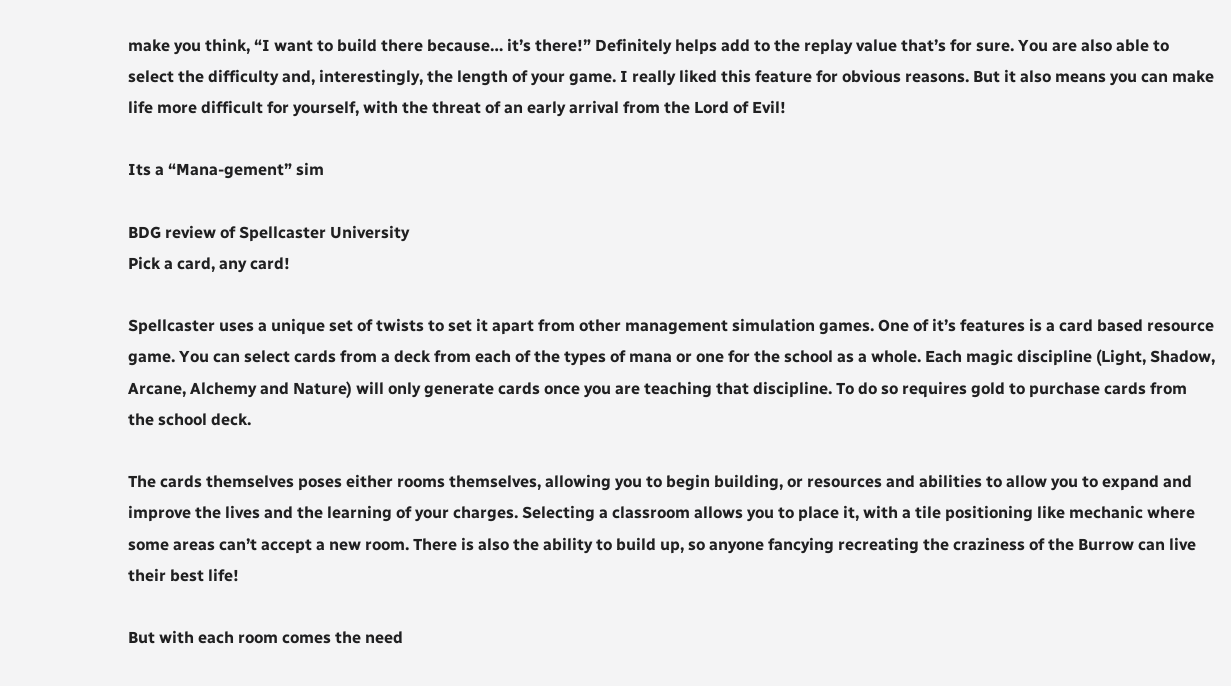make you think, “I want to build there because… it’s there!” Definitely helps add to the replay value that’s for sure. You are also able to select the difficulty and, interestingly, the length of your game. I really liked this feature for obvious reasons. But it also means you can make life more difficult for yourself, with the threat of an early arrival from the Lord of Evil!

Its a “Mana-gement” sim

BDG review of Spellcaster University
Pick a card, any card!

Spellcaster uses a unique set of twists to set it apart from other management simulation games. One of it’s features is a card based resource game. You can select cards from a deck from each of the types of mana or one for the school as a whole. Each magic discipline (Light, Shadow, Arcane, Alchemy and Nature) will only generate cards once you are teaching that discipline. To do so requires gold to purchase cards from the school deck.

The cards themselves poses either rooms themselves, allowing you to begin building, or resources and abilities to allow you to expand and improve the lives and the learning of your charges. Selecting a classroom allows you to place it, with a tile positioning like mechanic where some areas can’t accept a new room. There is also the ability to build up, so anyone fancying recreating the craziness of the Burrow can live their best life!

But with each room comes the need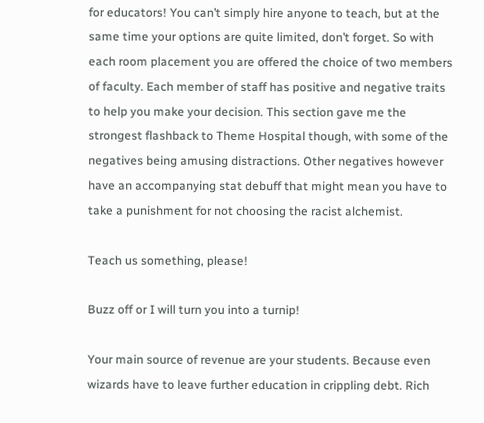for educators! You can’t simply hire anyone to teach, but at the same time your options are quite limited, don’t forget. So with each room placement you are offered the choice of two members of faculty. Each member of staff has positive and negative traits to help you make your decision. This section gave me the strongest flashback to Theme Hospital though, with some of the negatives being amusing distractions. Other negatives however have an accompanying stat debuff that might mean you have to take a punishment for not choosing the racist alchemist.

Teach us something, please!

Buzz off or I will turn you into a turnip!

Your main source of revenue are your students. Because even wizards have to leave further education in crippling debt. Rich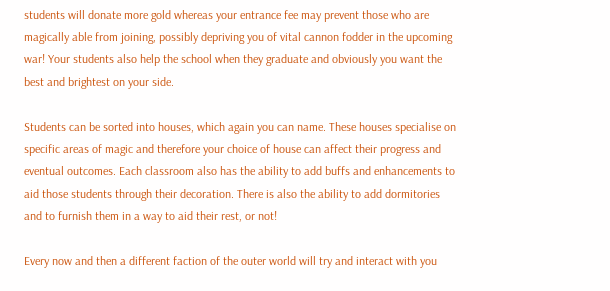students will donate more gold whereas your entrance fee may prevent those who are magically able from joining, possibly depriving you of vital cannon fodder in the upcoming war! Your students also help the school when they graduate and obviously you want the best and brightest on your side.

Students can be sorted into houses, which again you can name. These houses specialise on specific areas of magic and therefore your choice of house can affect their progress and eventual outcomes. Each classroom also has the ability to add buffs and enhancements to aid those students through their decoration. There is also the ability to add dormitories and to furnish them in a way to aid their rest, or not!

Every now and then a different faction of the outer world will try and interact with you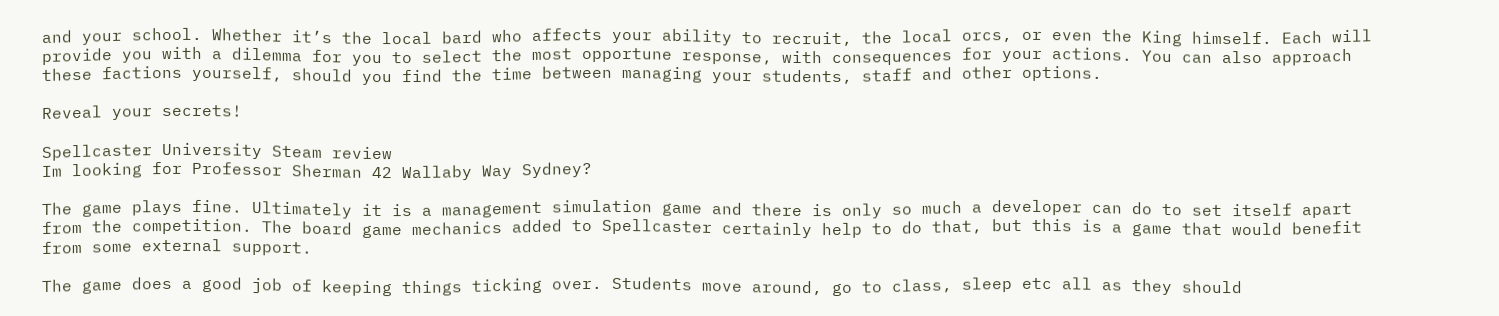and your school. Whether it’s the local bard who affects your ability to recruit, the local orcs, or even the King himself. Each will provide you with a dilemma for you to select the most opportune response, with consequences for your actions. You can also approach these factions yourself, should you find the time between managing your students, staff and other options.

Reveal your secrets!

Spellcaster University Steam review
Im looking for Professor Sherman 42 Wallaby Way Sydney?

The game plays fine. Ultimately it is a management simulation game and there is only so much a developer can do to set itself apart from the competition. The board game mechanics added to Spellcaster certainly help to do that, but this is a game that would benefit from some external support.

The game does a good job of keeping things ticking over. Students move around, go to class, sleep etc all as they should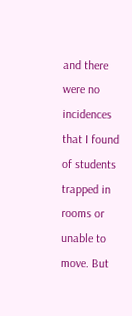and there were no incidences that I found of students trapped in rooms or unable to move. But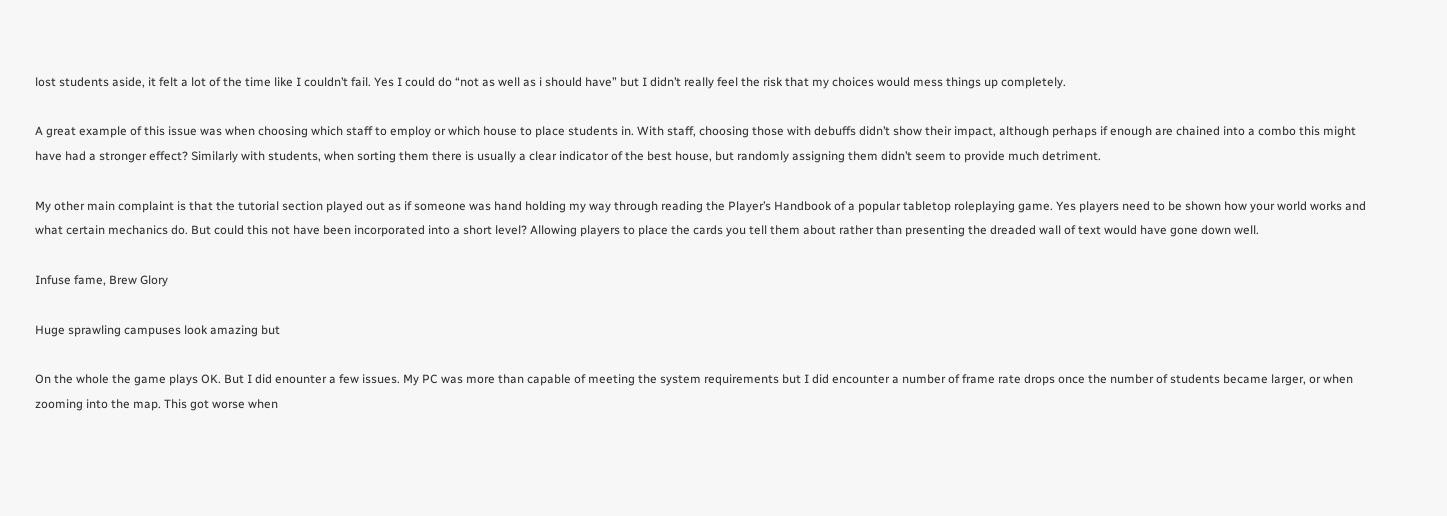lost students aside, it felt a lot of the time like I couldn’t fail. Yes I could do “not as well as i should have” but I didn’t really feel the risk that my choices would mess things up completely.

A great example of this issue was when choosing which staff to employ or which house to place students in. With staff, choosing those with debuffs didn’t show their impact, although perhaps if enough are chained into a combo this might have had a stronger effect? Similarly with students, when sorting them there is usually a clear indicator of the best house, but randomly assigning them didn’t seem to provide much detriment.

My other main complaint is that the tutorial section played out as if someone was hand holding my way through reading the Player’s Handbook of a popular tabletop roleplaying game. Yes players need to be shown how your world works and what certain mechanics do. But could this not have been incorporated into a short level? Allowing players to place the cards you tell them about rather than presenting the dreaded wall of text would have gone down well.

Infuse fame, Brew Glory

Huge sprawling campuses look amazing but

On the whole the game plays OK. But I did enounter a few issues. My PC was more than capable of meeting the system requirements but I did encounter a number of frame rate drops once the number of students became larger, or when zooming into the map. This got worse when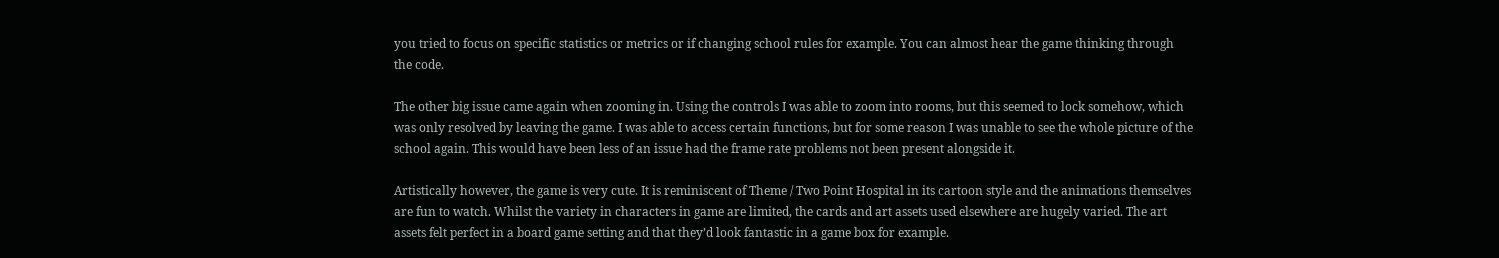you tried to focus on specific statistics or metrics or if changing school rules for example. You can almost hear the game thinking through the code.

The other big issue came again when zooming in. Using the controls I was able to zoom into rooms, but this seemed to lock somehow, which was only resolved by leaving the game. I was able to access certain functions, but for some reason I was unable to see the whole picture of the school again. This would have been less of an issue had the frame rate problems not been present alongside it.

Artistically however, the game is very cute. It is reminiscent of Theme / Two Point Hospital in its cartoon style and the animations themselves are fun to watch. Whilst the variety in characters in game are limited, the cards and art assets used elsewhere are hugely varied. The art assets felt perfect in a board game setting and that they’d look fantastic in a game box for example.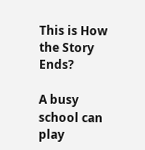This is How the Story Ends?

A busy school can play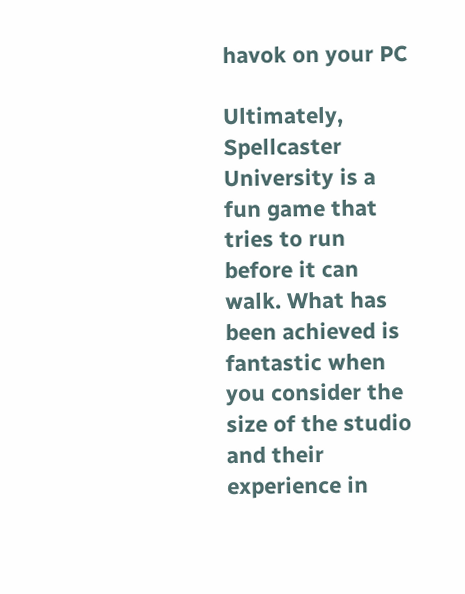havok on your PC

Ultimately, Spellcaster University is a fun game that tries to run before it can walk. What has been achieved is fantastic when you consider the size of the studio and their experience in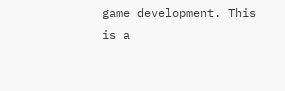game development. This is a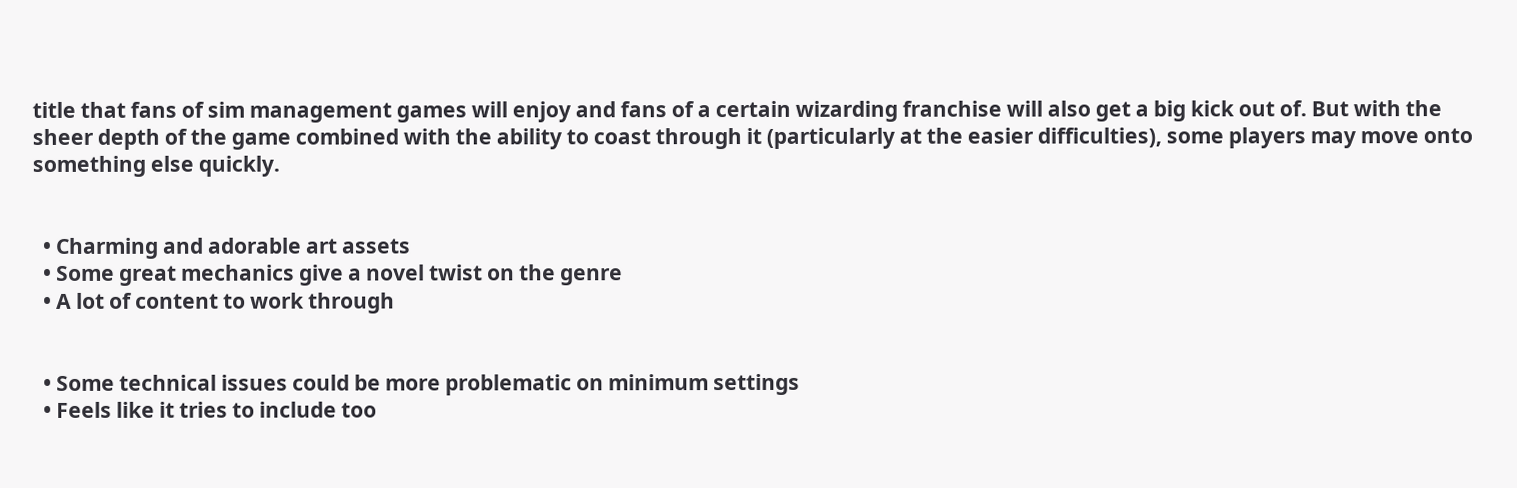title that fans of sim management games will enjoy and fans of a certain wizarding franchise will also get a big kick out of. But with the sheer depth of the game combined with the ability to coast through it (particularly at the easier difficulties), some players may move onto something else quickly.


  • Charming and adorable art assets
  • Some great mechanics give a novel twist on the genre
  • A lot of content to work through


  • Some technical issues could be more problematic on minimum settings
  • Feels like it tries to include too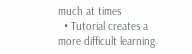much at times
  • Tutorial creates a more difficult learning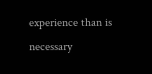experience than is necessary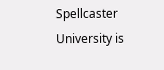Spellcaster University is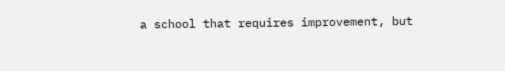a school that requires improvement, but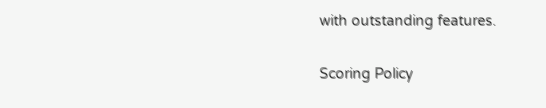with outstanding features.

Scoring Policy